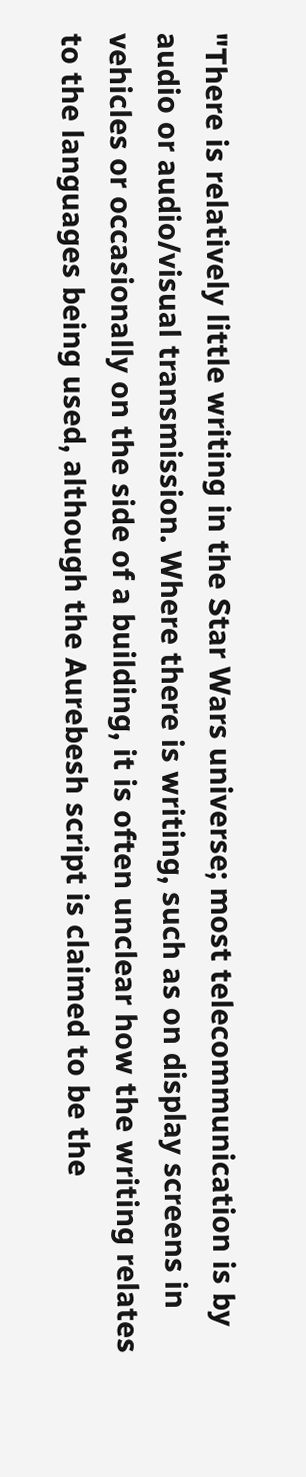"There is relatively little writing in the Star Wars universe; most telecommunication is by audio or audio/visual transmission. Where there is writing, such as on display screens in vehicles or occasionally on the side of a building, it is often unclear how the writing relates to the languages being used, although the Aurebesh script is claimed to be the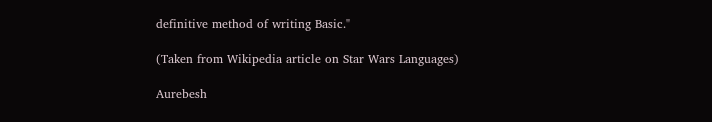definitive method of writing Basic."

(Taken from Wikipedia article on Star Wars Languages)

Aurebesh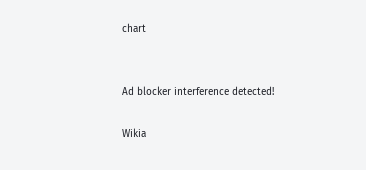chart


Ad blocker interference detected!

Wikia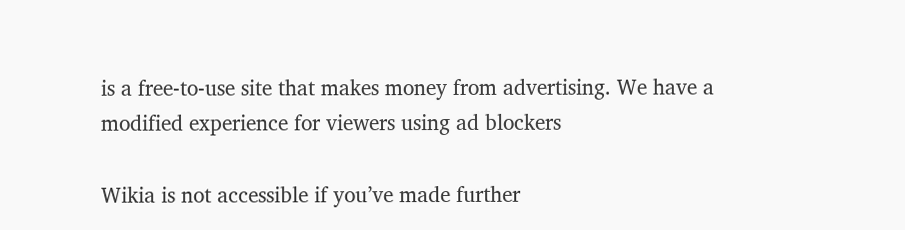is a free-to-use site that makes money from advertising. We have a modified experience for viewers using ad blockers

Wikia is not accessible if you’ve made further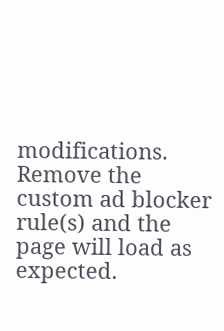modifications. Remove the custom ad blocker rule(s) and the page will load as expected.